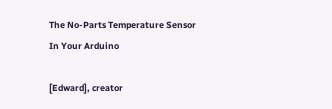The No-Parts Temperature Sensor In Your Arduino

[Edward], creator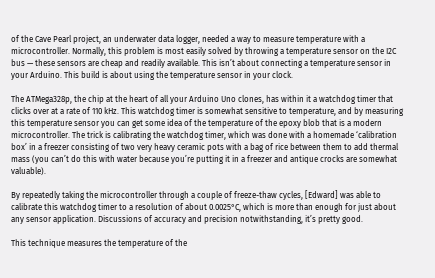of the Cave Pearl project, an underwater data logger, needed a way to measure temperature with a microcontroller. Normally, this problem is most easily solved by throwing a temperature sensor on the I2C bus — these sensors are cheap and readily available. This isn’t about connecting a temperature sensor in your Arduino. This build is about using the temperature sensor in your clock.

The ATMega328p, the chip at the heart of all your Arduino Uno clones, has within it a watchdog timer that clicks over at a rate of 110 kHz. This watchdog timer is somewhat sensitive to temperature, and by measuring this temperature sensor you can get some idea of the temperature of the epoxy blob that is a modern microcontroller. The trick is calibrating the watchdog timer, which was done with a homemade ‘calibration box’ in a freezer consisting of two very heavy ceramic pots with a bag of rice between them to add thermal mass (you can’t do this with water because you’re putting it in a freezer and antique crocks are somewhat valuable).

By repeatedly taking the microcontroller through a couple of freeze-thaw cycles, [Edward] was able to calibrate this watchdog timer to a resolution of about 0.0025°C, which is more than enough for just about any sensor application. Discussions of accuracy and precision notwithstanding, it’s pretty good.

This technique measures the temperature of the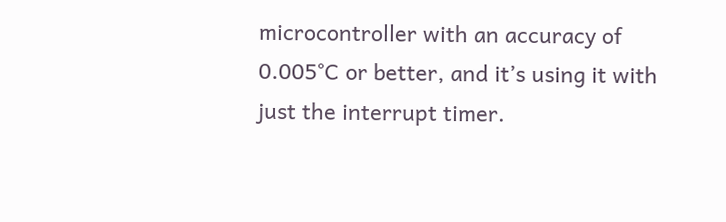microcontroller with an accuracy of 0.005°C or better, and it’s using it with just the interrupt timer.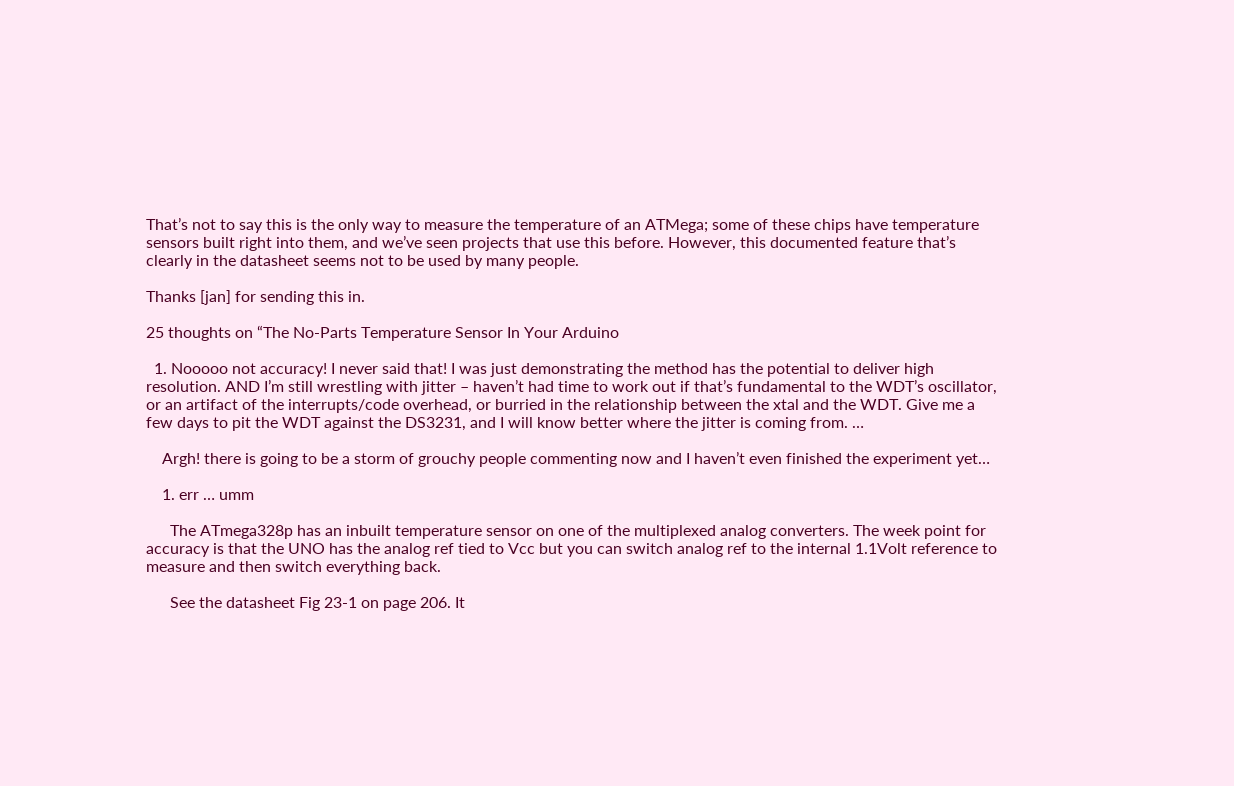That’s not to say this is the only way to measure the temperature of an ATMega; some of these chips have temperature sensors built right into them, and we’ve seen projects that use this before. However, this documented feature that’s clearly in the datasheet seems not to be used by many people.

Thanks [jan] for sending this in.

25 thoughts on “The No-Parts Temperature Sensor In Your Arduino

  1. Nooooo not accuracy! I never said that! I was just demonstrating the method has the potential to deliver high resolution. AND I’m still wrestling with jitter – haven’t had time to work out if that’s fundamental to the WDT’s oscillator, or an artifact of the interrupts/code overhead, or burried in the relationship between the xtal and the WDT. Give me a few days to pit the WDT against the DS3231, and I will know better where the jitter is coming from. …

    Argh! there is going to be a storm of grouchy people commenting now and I haven’t even finished the experiment yet…

    1. err … umm

      The ATmega328p has an inbuilt temperature sensor on one of the multiplexed analog converters. The week point for accuracy is that the UNO has the analog ref tied to Vcc but you can switch analog ref to the internal 1.1Volt reference to measure and then switch everything back.

      See the datasheet Fig 23-1 on page 206. It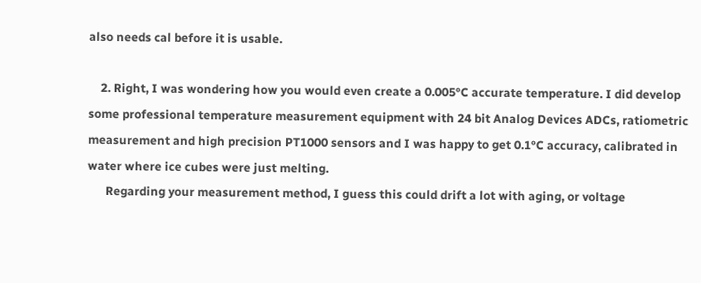also needs cal before it is usable.

    2. Right, I was wondering how you would even create a 0.005°C accurate temperature. I did develop some professional temperature measurement equipment with 24 bit Analog Devices ADCs, ratiometric measurement and high precision PT1000 sensors and I was happy to get 0.1°C accuracy, calibrated in water where ice cubes were just melting.
      Regarding your measurement method, I guess this could drift a lot with aging, or voltage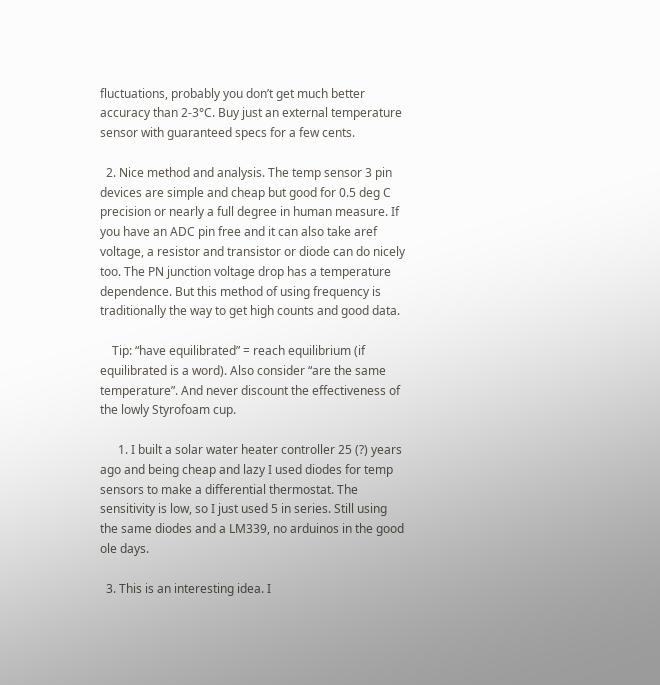fluctuations, probably you don’t get much better accuracy than 2-3°C. Buy just an external temperature sensor with guaranteed specs for a few cents.

  2. Nice method and analysis. The temp sensor 3 pin devices are simple and cheap but good for 0.5 deg C precision or nearly a full degree in human measure. If you have an ADC pin free and it can also take aref voltage, a resistor and transistor or diode can do nicely too. The PN junction voltage drop has a temperature dependence. But this method of using frequency is traditionally the way to get high counts and good data.

    Tip: “have equilibrated” = reach equilibrium (if equilibrated is a word). Also consider “are the same temperature”. And never discount the effectiveness of the lowly Styrofoam cup.

      1. I built a solar water heater controller 25 (?) years ago and being cheap and lazy I used diodes for temp sensors to make a differential thermostat. The sensitivity is low, so I just used 5 in series. Still using the same diodes and a LM339, no arduinos in the good ole days.

  3. This is an interesting idea. I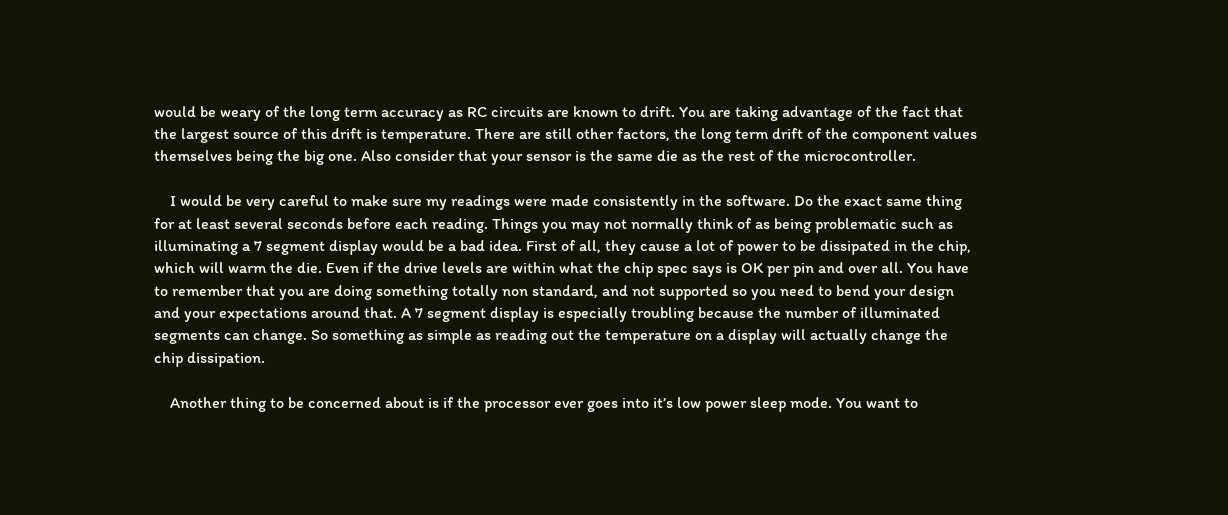would be weary of the long term accuracy as RC circuits are known to drift. You are taking advantage of the fact that the largest source of this drift is temperature. There are still other factors, the long term drift of the component values themselves being the big one. Also consider that your sensor is the same die as the rest of the microcontroller.

    I would be very careful to make sure my readings were made consistently in the software. Do the exact same thing for at least several seconds before each reading. Things you may not normally think of as being problematic such as illuminating a 7 segment display would be a bad idea. First of all, they cause a lot of power to be dissipated in the chip, which will warm the die. Even if the drive levels are within what the chip spec says is OK per pin and over all. You have to remember that you are doing something totally non standard, and not supported so you need to bend your design and your expectations around that. A 7 segment display is especially troubling because the number of illuminated segments can change. So something as simple as reading out the temperature on a display will actually change the chip dissipation.

    Another thing to be concerned about is if the processor ever goes into it’s low power sleep mode. You want to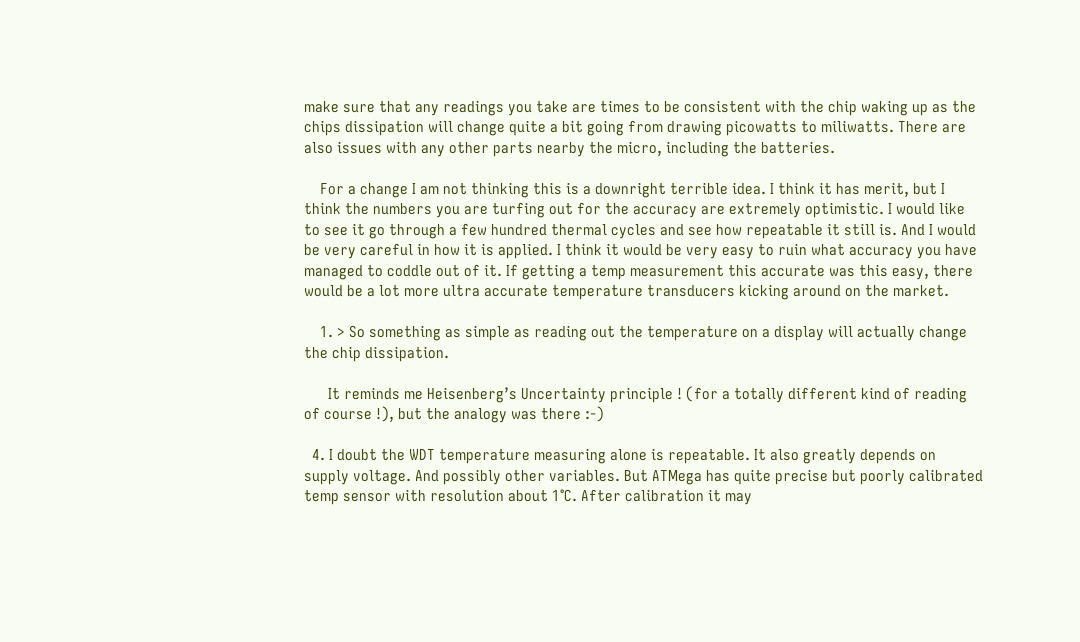make sure that any readings you take are times to be consistent with the chip waking up as the chips dissipation will change quite a bit going from drawing picowatts to miliwatts. There are also issues with any other parts nearby the micro, including the batteries.

    For a change I am not thinking this is a downright terrible idea. I think it has merit, but I think the numbers you are turfing out for the accuracy are extremely optimistic. I would like to see it go through a few hundred thermal cycles and see how repeatable it still is. And I would be very careful in how it is applied. I think it would be very easy to ruin what accuracy you have managed to coddle out of it. If getting a temp measurement this accurate was this easy, there would be a lot more ultra accurate temperature transducers kicking around on the market.

    1. > So something as simple as reading out the temperature on a display will actually change the chip dissipation.

      It reminds me Heisenberg’s Uncertainty principle ! (for a totally different kind of reading of course !), but the analogy was there :-)

  4. I doubt the WDT temperature measuring alone is repeatable. It also greatly depends on supply voltage. And possibly other variables. But ATMega has quite precise but poorly calibrated temp sensor with resolution about 1°C. After calibration it may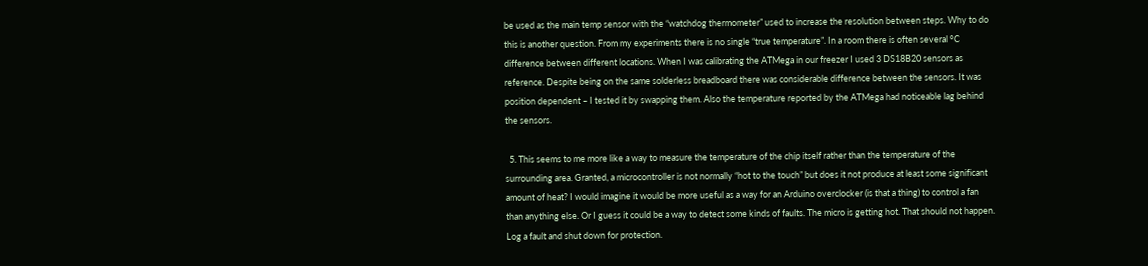be used as the main temp sensor with the “watchdog thermometer” used to increase the resolution between steps. Why to do this is another question. From my experiments there is no single “true temperature”. In a room there is often several °C difference between different locations. When I was calibrating the ATMega in our freezer I used 3 DS18B20 sensors as reference. Despite being on the same solderless breadboard there was considerable difference between the sensors. It was position dependent – I tested it by swapping them. Also the temperature reported by the ATMega had noticeable lag behind the sensors.

  5. This seems to me more like a way to measure the temperature of the chip itself rather than the temperature of the surrounding area. Granted, a microcontroller is not normally “hot to the touch” but does it not produce at least some significant amount of heat? I would imagine it would be more useful as a way for an Arduino overclocker (is that a thing) to control a fan than anything else. Or I guess it could be a way to detect some kinds of faults. The micro is getting hot. That should not happen. Log a fault and shut down for protection.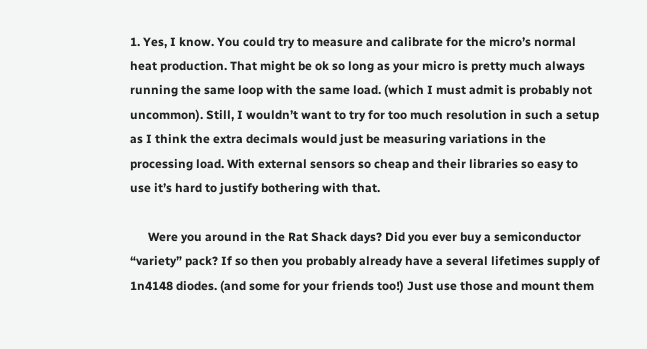1. Yes, I know. You could try to measure and calibrate for the micro’s normal heat production. That might be ok so long as your micro is pretty much always running the same loop with the same load. (which I must admit is probably not uncommon). Still, I wouldn’t want to try for too much resolution in such a setup as I think the extra decimals would just be measuring variations in the processing load. With external sensors so cheap and their libraries so easy to use it’s hard to justify bothering with that.

      Were you around in the Rat Shack days? Did you ever buy a semiconductor “variety” pack? If so then you probably already have a several lifetimes supply of 1n4148 diodes. (and some for your friends too!) Just use those and mount them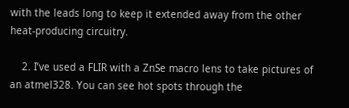with the leads long to keep it extended away from the other heat-producing circuitry.

    2. I’ve used a FLIR with a ZnSe macro lens to take pictures of an atmel328. You can see hot spots through the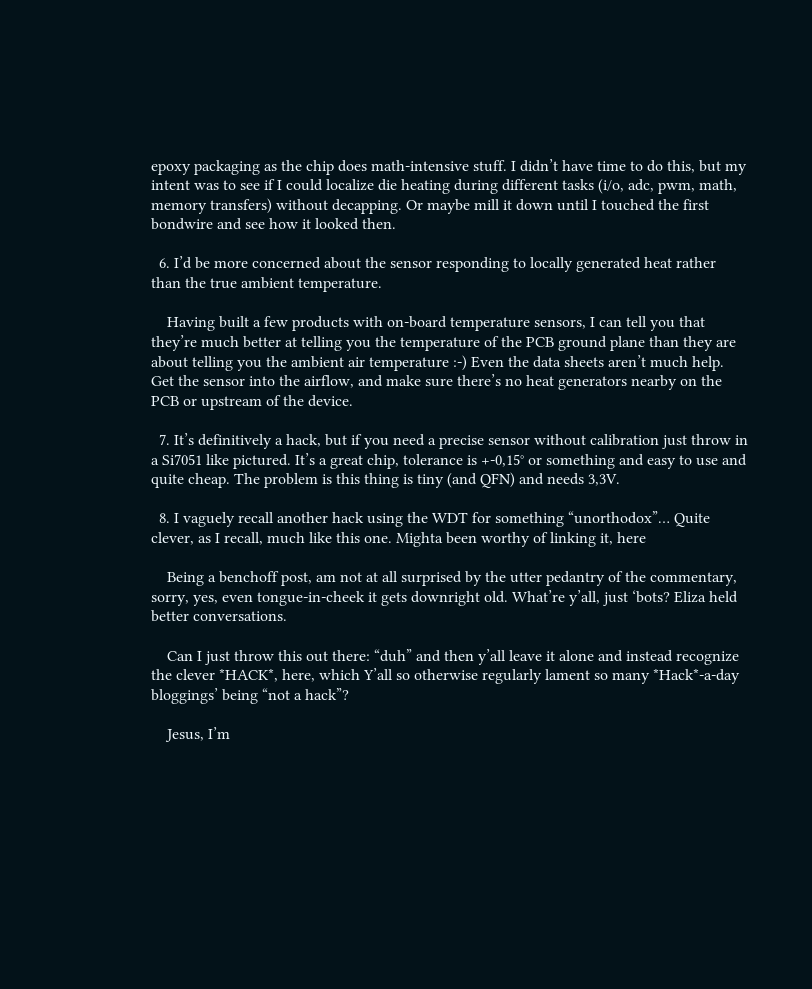epoxy packaging as the chip does math-intensive stuff. I didn’t have time to do this, but my intent was to see if I could localize die heating during different tasks (i/o, adc, pwm, math, memory transfers) without decapping. Or maybe mill it down until I touched the first bondwire and see how it looked then.

  6. I’d be more concerned about the sensor responding to locally generated heat rather than the true ambient temperature.

    Having built a few products with on-board temperature sensors, I can tell you that they’re much better at telling you the temperature of the PCB ground plane than they are about telling you the ambient air temperature :-) Even the data sheets aren’t much help. Get the sensor into the airflow, and make sure there’s no heat generators nearby on the PCB or upstream of the device.

  7. It’s definitively a hack, but if you need a precise sensor without calibration just throw in a Si7051 like pictured. It’s a great chip, tolerance is +-0,15° or something and easy to use and quite cheap. The problem is this thing is tiny (and QFN) and needs 3,3V.

  8. I vaguely recall another hack using the WDT for something “unorthodox”… Quite clever, as I recall, much like this one. Mighta been worthy of linking it, here

    Being a benchoff post, am not at all surprised by the utter pedantry of the commentary, sorry, yes, even tongue-in-cheek it gets downright old. What’re y’all, just ‘bots? Eliza held better conversations.

    Can I just throw this out there: “duh” and then y’all leave it alone and instead recognize the clever *HACK*, here, which Y’all so otherwise regularly lament so many *Hack*-a-day bloggings’ being “not a hack”?

    Jesus, I’m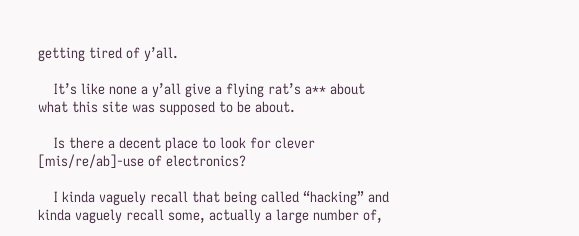getting tired of y’all.

    It’s like none a y’all give a flying rat’s a** about what this site was supposed to be about.

    Is there a decent place to look for clever [mis/re/ab]-use of electronics?

    I kinda vaguely recall that being called “hacking” and kinda vaguely recall some, actually a large number of,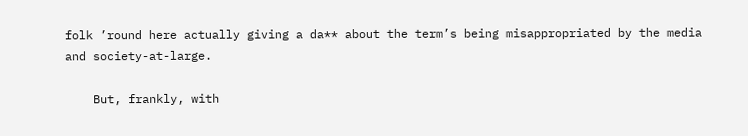folk ’round here actually giving a da** about the term’s being misappropriated by the media and society-at-large.

    But, frankly, with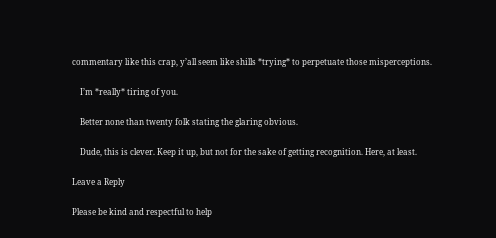commentary like this crap, y’all seem like shills *trying* to perpetuate those misperceptions.

    I’m *really* tiring of you.

    Better none than twenty folk stating the glaring obvious.

    Dude, this is clever. Keep it up, but not for the sake of getting recognition. Here, at least.

Leave a Reply

Please be kind and respectful to help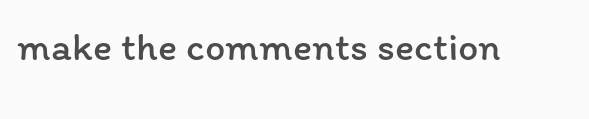make the comments section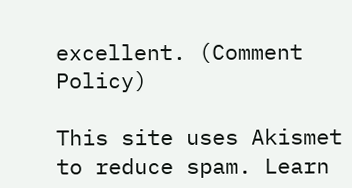excellent. (Comment Policy)

This site uses Akismet to reduce spam. Learn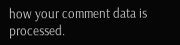how your comment data is processed.